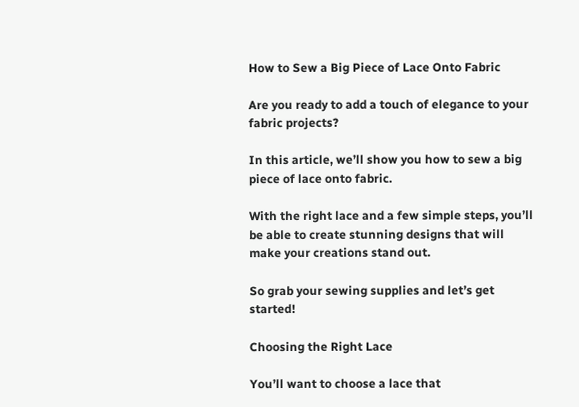How to Sew a Big Piece of Lace Onto Fabric

Are you ready to add a touch of elegance to your fabric projects?

In this article, we’ll show you how to sew a big piece of lace onto fabric.

With the right lace and a few simple steps, you’ll be able to create stunning designs that will make your creations stand out.

So grab your sewing supplies and let’s get started!

Choosing the Right Lace

You’ll want to choose a lace that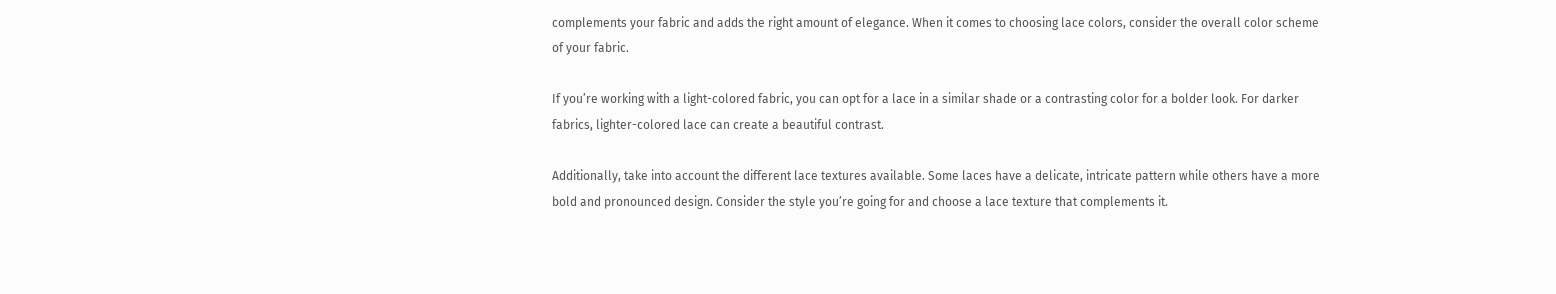complements your fabric and adds the right amount of elegance. When it comes to choosing lace colors, consider the overall color scheme of your fabric.

If you’re working with a light-colored fabric, you can opt for a lace in a similar shade or a contrasting color for a bolder look. For darker fabrics, lighter-colored lace can create a beautiful contrast.

Additionally, take into account the different lace textures available. Some laces have a delicate, intricate pattern while others have a more bold and pronounced design. Consider the style you’re going for and choose a lace texture that complements it.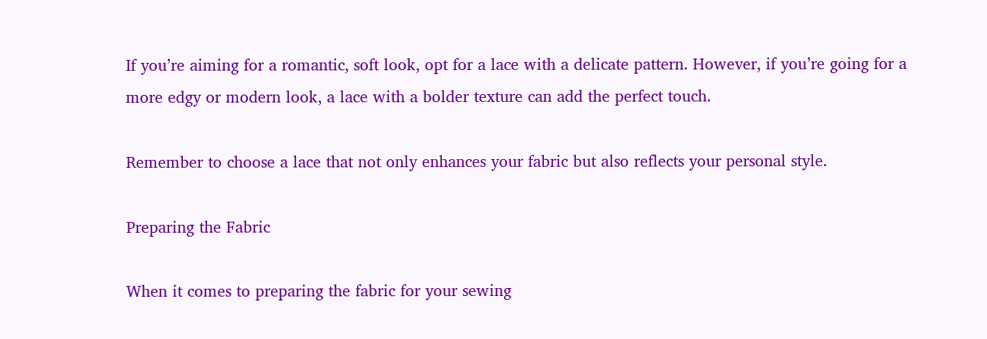If you’re aiming for a romantic, soft look, opt for a lace with a delicate pattern. However, if you’re going for a more edgy or modern look, a lace with a bolder texture can add the perfect touch.

Remember to choose a lace that not only enhances your fabric but also reflects your personal style.

Preparing the Fabric

When it comes to preparing the fabric for your sewing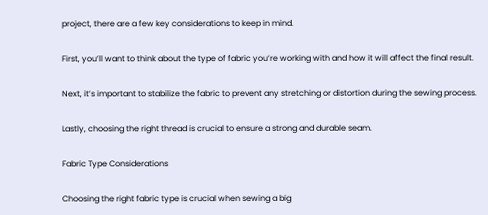project, there are a few key considerations to keep in mind.

First, you’ll want to think about the type of fabric you’re working with and how it will affect the final result.

Next, it’s important to stabilize the fabric to prevent any stretching or distortion during the sewing process.

Lastly, choosing the right thread is crucial to ensure a strong and durable seam.

Fabric Type Considerations

Choosing the right fabric type is crucial when sewing a big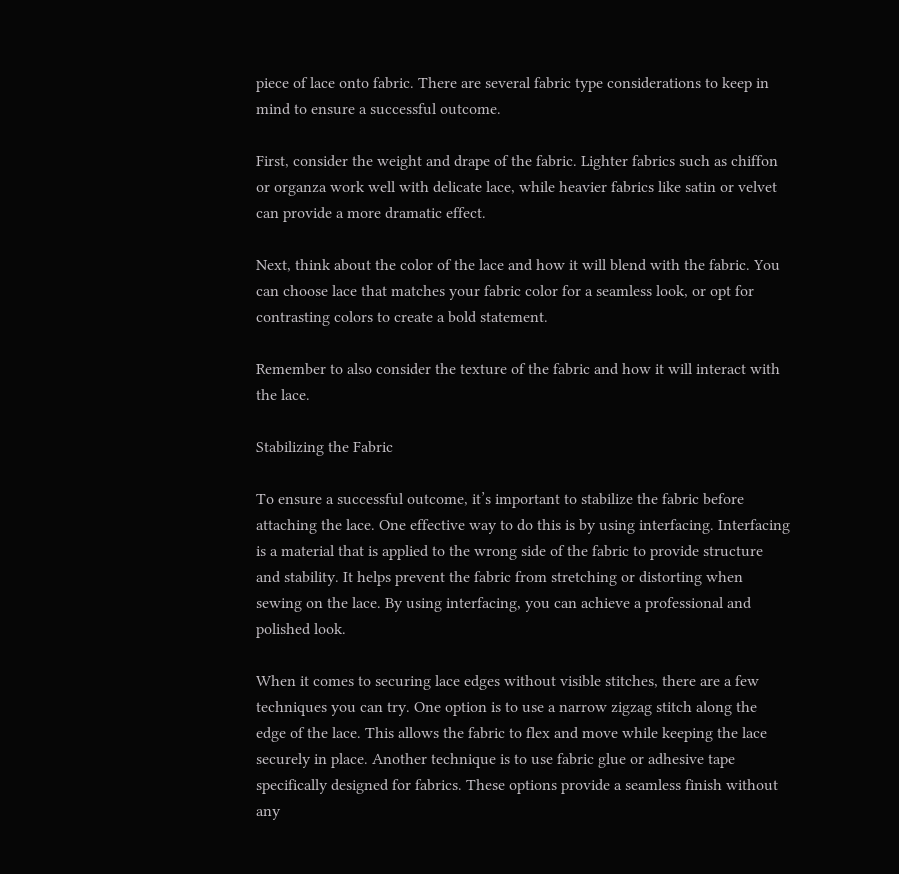piece of lace onto fabric. There are several fabric type considerations to keep in mind to ensure a successful outcome.

First, consider the weight and drape of the fabric. Lighter fabrics such as chiffon or organza work well with delicate lace, while heavier fabrics like satin or velvet can provide a more dramatic effect.

Next, think about the color of the lace and how it will blend with the fabric. You can choose lace that matches your fabric color for a seamless look, or opt for contrasting colors to create a bold statement.

Remember to also consider the texture of the fabric and how it will interact with the lace.

Stabilizing the Fabric

To ensure a successful outcome, it’s important to stabilize the fabric before attaching the lace. One effective way to do this is by using interfacing. Interfacing is a material that is applied to the wrong side of the fabric to provide structure and stability. It helps prevent the fabric from stretching or distorting when sewing on the lace. By using interfacing, you can achieve a professional and polished look.

When it comes to securing lace edges without visible stitches, there are a few techniques you can try. One option is to use a narrow zigzag stitch along the edge of the lace. This allows the fabric to flex and move while keeping the lace securely in place. Another technique is to use fabric glue or adhesive tape specifically designed for fabrics. These options provide a seamless finish without any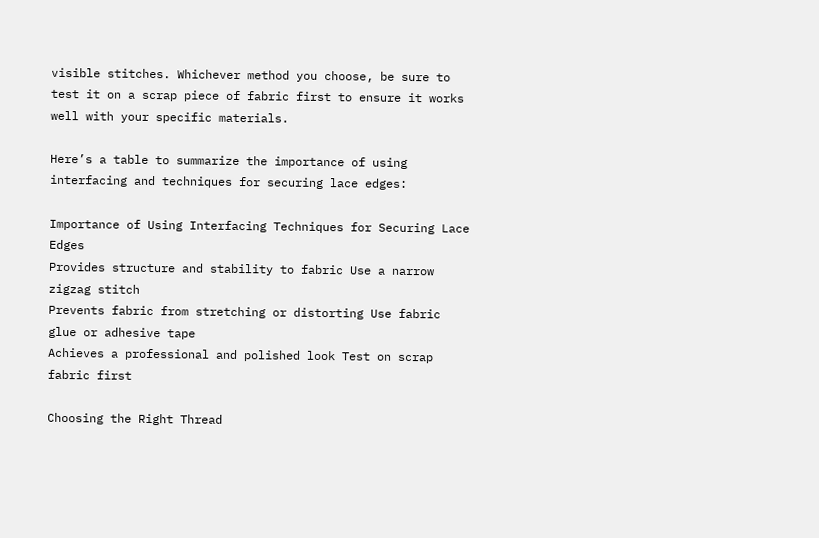visible stitches. Whichever method you choose, be sure to test it on a scrap piece of fabric first to ensure it works well with your specific materials.

Here’s a table to summarize the importance of using interfacing and techniques for securing lace edges:

Importance of Using Interfacing Techniques for Securing Lace Edges
Provides structure and stability to fabric Use a narrow zigzag stitch
Prevents fabric from stretching or distorting Use fabric glue or adhesive tape
Achieves a professional and polished look Test on scrap fabric first

Choosing the Right Thread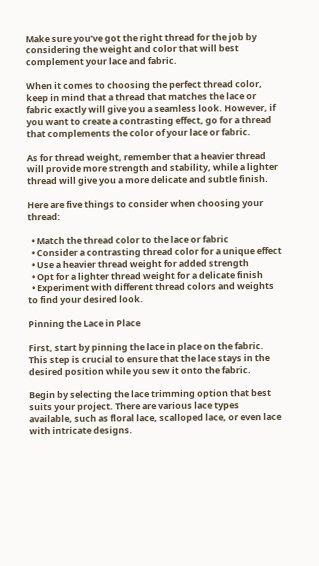Make sure you’ve got the right thread for the job by considering the weight and color that will best complement your lace and fabric.

When it comes to choosing the perfect thread color, keep in mind that a thread that matches the lace or fabric exactly will give you a seamless look. However, if you want to create a contrasting effect, go for a thread that complements the color of your lace or fabric.

As for thread weight, remember that a heavier thread will provide more strength and stability, while a lighter thread will give you a more delicate and subtle finish.

Here are five things to consider when choosing your thread:

  • Match the thread color to the lace or fabric
  • Consider a contrasting thread color for a unique effect
  • Use a heavier thread weight for added strength
  • Opt for a lighter thread weight for a delicate finish
  • Experiment with different thread colors and weights to find your desired look.

Pinning the Lace in Place

First, start by pinning the lace in place on the fabric. This step is crucial to ensure that the lace stays in the desired position while you sew it onto the fabric.

Begin by selecting the lace trimming option that best suits your project. There are various lace types available, such as floral lace, scalloped lace, or even lace with intricate designs.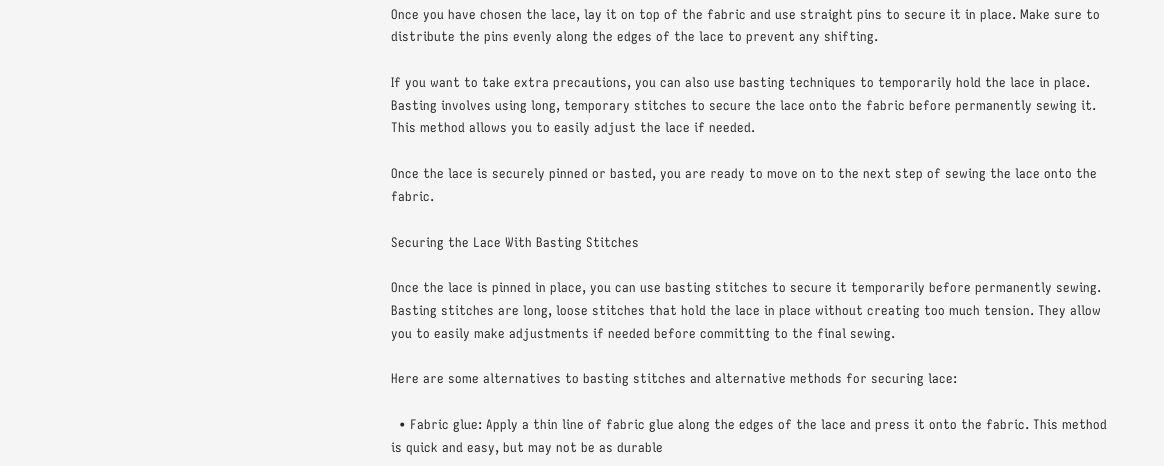Once you have chosen the lace, lay it on top of the fabric and use straight pins to secure it in place. Make sure to distribute the pins evenly along the edges of the lace to prevent any shifting.

If you want to take extra precautions, you can also use basting techniques to temporarily hold the lace in place. Basting involves using long, temporary stitches to secure the lace onto the fabric before permanently sewing it. This method allows you to easily adjust the lace if needed.

Once the lace is securely pinned or basted, you are ready to move on to the next step of sewing the lace onto the fabric.

Securing the Lace With Basting Stitches

Once the lace is pinned in place, you can use basting stitches to secure it temporarily before permanently sewing. Basting stitches are long, loose stitches that hold the lace in place without creating too much tension. They allow you to easily make adjustments if needed before committing to the final sewing.

Here are some alternatives to basting stitches and alternative methods for securing lace:

  • Fabric glue: Apply a thin line of fabric glue along the edges of the lace and press it onto the fabric. This method is quick and easy, but may not be as durable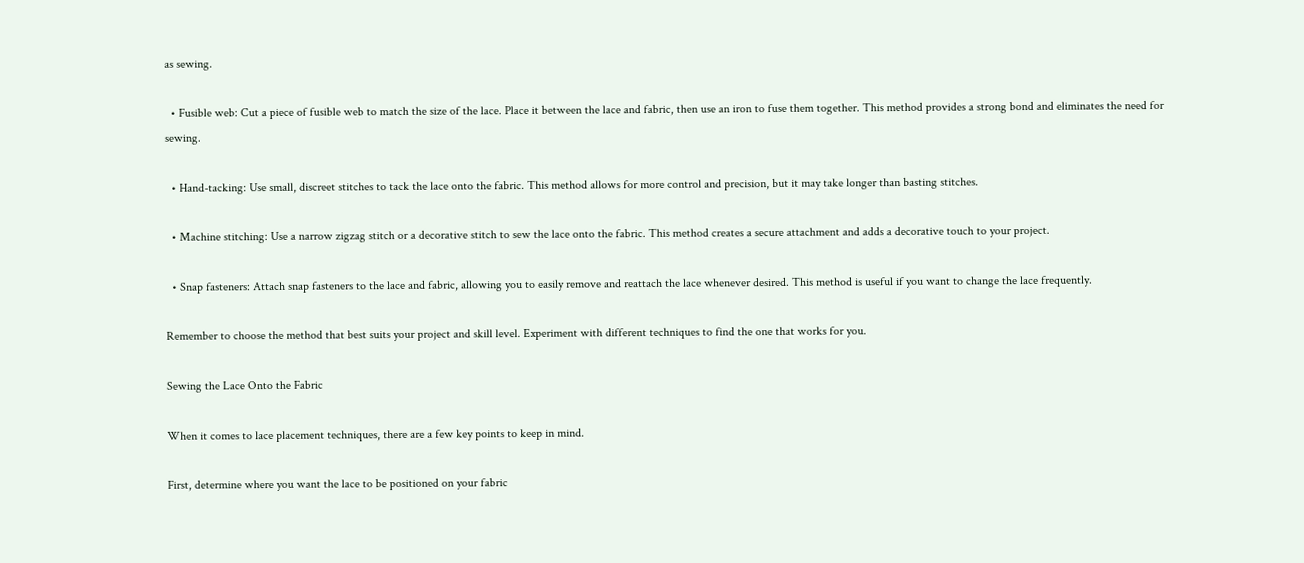as sewing.

  • Fusible web: Cut a piece of fusible web to match the size of the lace. Place it between the lace and fabric, then use an iron to fuse them together. This method provides a strong bond and eliminates the need for sewing.

  • Hand-tacking: Use small, discreet stitches to tack the lace onto the fabric. This method allows for more control and precision, but it may take longer than basting stitches.

  • Machine stitching: Use a narrow zigzag stitch or a decorative stitch to sew the lace onto the fabric. This method creates a secure attachment and adds a decorative touch to your project.

  • Snap fasteners: Attach snap fasteners to the lace and fabric, allowing you to easily remove and reattach the lace whenever desired. This method is useful if you want to change the lace frequently.

Remember to choose the method that best suits your project and skill level. Experiment with different techniques to find the one that works for you.

Sewing the Lace Onto the Fabric

When it comes to lace placement techniques, there are a few key points to keep in mind.

First, determine where you want the lace to be positioned on your fabric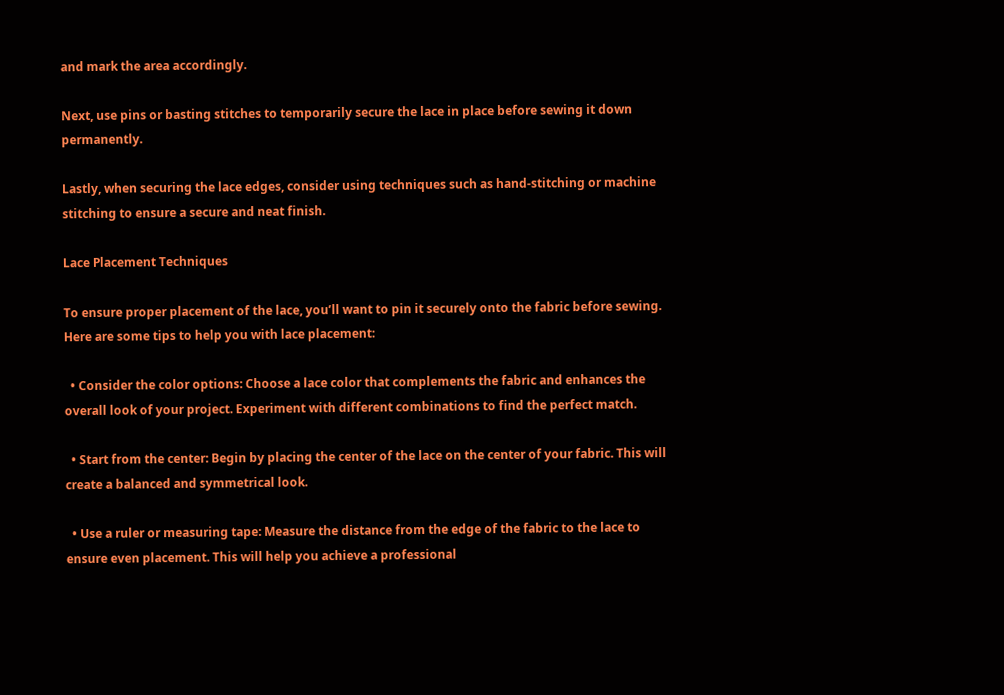and mark the area accordingly.

Next, use pins or basting stitches to temporarily secure the lace in place before sewing it down permanently.

Lastly, when securing the lace edges, consider using techniques such as hand-stitching or machine stitching to ensure a secure and neat finish.

Lace Placement Techniques

To ensure proper placement of the lace, you’ll want to pin it securely onto the fabric before sewing. Here are some tips to help you with lace placement:

  • Consider the color options: Choose a lace color that complements the fabric and enhances the overall look of your project. Experiment with different combinations to find the perfect match.

  • Start from the center: Begin by placing the center of the lace on the center of your fabric. This will create a balanced and symmetrical look.

  • Use a ruler or measuring tape: Measure the distance from the edge of the fabric to the lace to ensure even placement. This will help you achieve a professional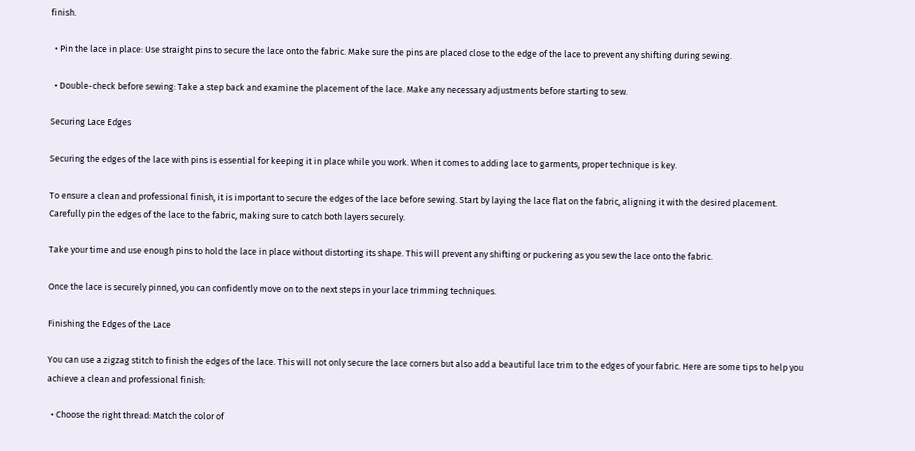finish.

  • Pin the lace in place: Use straight pins to secure the lace onto the fabric. Make sure the pins are placed close to the edge of the lace to prevent any shifting during sewing.

  • Double-check before sewing: Take a step back and examine the placement of the lace. Make any necessary adjustments before starting to sew.

Securing Lace Edges

Securing the edges of the lace with pins is essential for keeping it in place while you work. When it comes to adding lace to garments, proper technique is key.

To ensure a clean and professional finish, it is important to secure the edges of the lace before sewing. Start by laying the lace flat on the fabric, aligning it with the desired placement. Carefully pin the edges of the lace to the fabric, making sure to catch both layers securely.

Take your time and use enough pins to hold the lace in place without distorting its shape. This will prevent any shifting or puckering as you sew the lace onto the fabric.

Once the lace is securely pinned, you can confidently move on to the next steps in your lace trimming techniques.

Finishing the Edges of the Lace

You can use a zigzag stitch to finish the edges of the lace. This will not only secure the lace corners but also add a beautiful lace trim to the edges of your fabric. Here are some tips to help you achieve a clean and professional finish:

  • Choose the right thread: Match the color of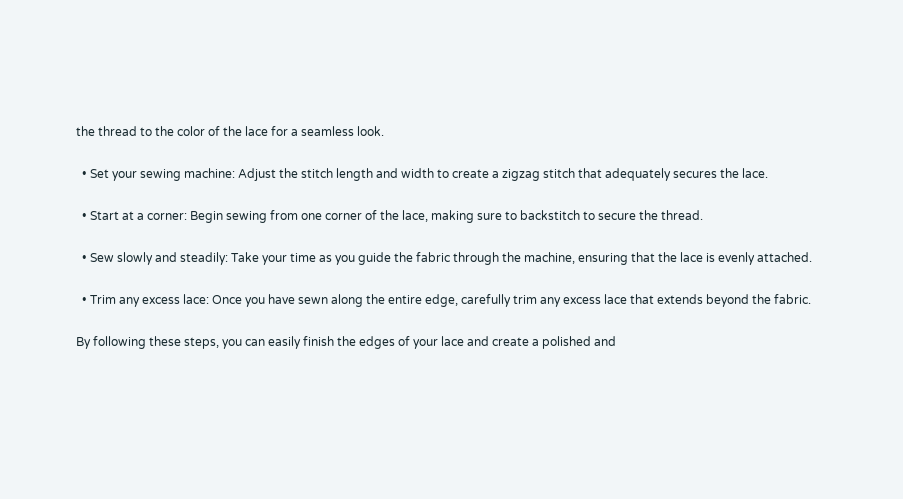the thread to the color of the lace for a seamless look.

  • Set your sewing machine: Adjust the stitch length and width to create a zigzag stitch that adequately secures the lace.

  • Start at a corner: Begin sewing from one corner of the lace, making sure to backstitch to secure the thread.

  • Sew slowly and steadily: Take your time as you guide the fabric through the machine, ensuring that the lace is evenly attached.

  • Trim any excess lace: Once you have sewn along the entire edge, carefully trim any excess lace that extends beyond the fabric.

By following these steps, you can easily finish the edges of your lace and create a polished and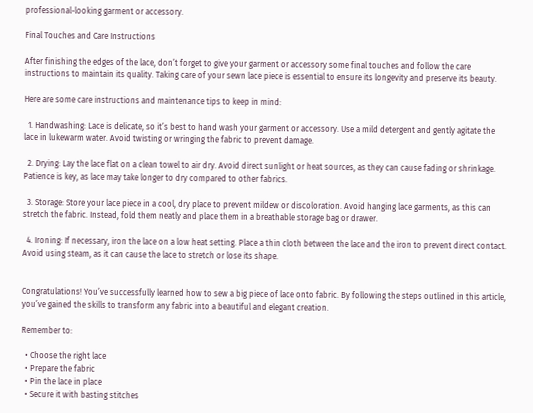professional-looking garment or accessory.

Final Touches and Care Instructions

After finishing the edges of the lace, don’t forget to give your garment or accessory some final touches and follow the care instructions to maintain its quality. Taking care of your sewn lace piece is essential to ensure its longevity and preserve its beauty.

Here are some care instructions and maintenance tips to keep in mind:

  1. Handwashing: Lace is delicate, so it’s best to hand wash your garment or accessory. Use a mild detergent and gently agitate the lace in lukewarm water. Avoid twisting or wringing the fabric to prevent damage.

  2. Drying: Lay the lace flat on a clean towel to air dry. Avoid direct sunlight or heat sources, as they can cause fading or shrinkage. Patience is key, as lace may take longer to dry compared to other fabrics.

  3. Storage: Store your lace piece in a cool, dry place to prevent mildew or discoloration. Avoid hanging lace garments, as this can stretch the fabric. Instead, fold them neatly and place them in a breathable storage bag or drawer.

  4. Ironing: If necessary, iron the lace on a low heat setting. Place a thin cloth between the lace and the iron to prevent direct contact. Avoid using steam, as it can cause the lace to stretch or lose its shape.


Congratulations! You’ve successfully learned how to sew a big piece of lace onto fabric. By following the steps outlined in this article, you’ve gained the skills to transform any fabric into a beautiful and elegant creation.

Remember to:

  • Choose the right lace
  • Prepare the fabric
  • Pin the lace in place
  • Secure it with basting stitches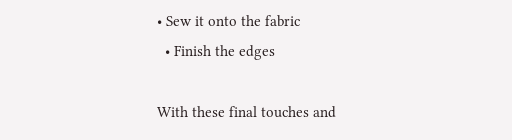• Sew it onto the fabric
  • Finish the edges

With these final touches and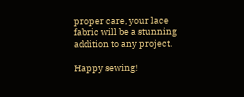proper care, your lace fabric will be a stunning addition to any project.

Happy sewing!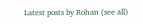Latest posts by Rohan (see all)